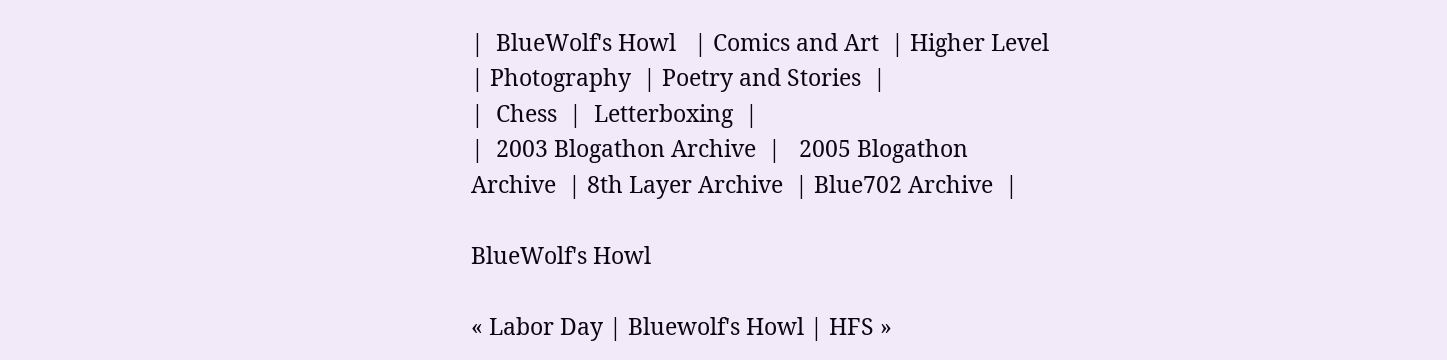|  BlueWolf's Howl   | Comics and Art  | Higher Level  | Photography  | Poetry and Stories  |
|  Chess  |  Letterboxing  |
|  2003 Blogathon Archive  |   2005 Blogathon Archive  | 8th Layer Archive  | Blue702 Archive  |

BlueWolf's Howl

« Labor Day | Bluewolf's Howl | HFS »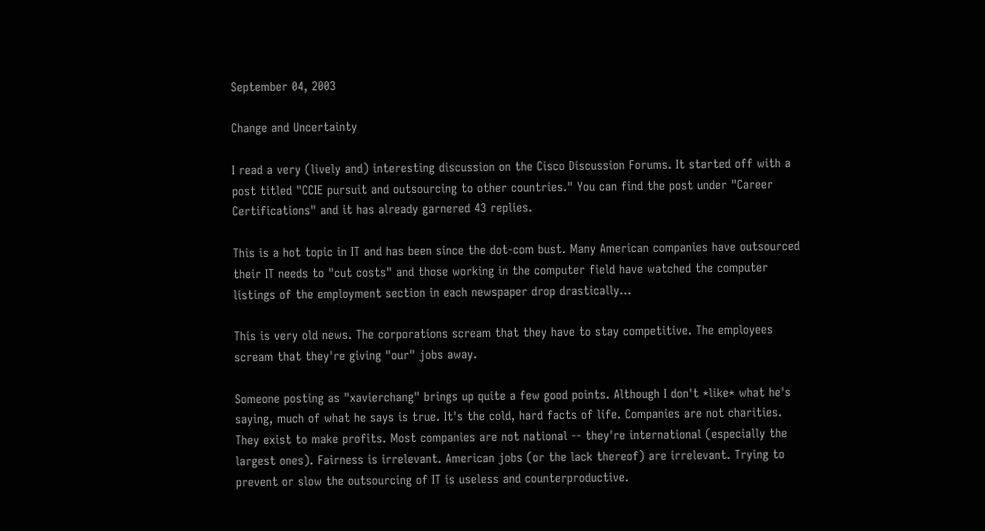September 04, 2003

Change and Uncertainty

I read a very (lively and) interesting discussion on the Cisco Discussion Forums. It started off with a post titled "CCIE pursuit and outsourcing to other countries." You can find the post under "Career Certifications" and it has already garnered 43 replies.

This is a hot topic in IT and has been since the dot-com bust. Many American companies have outsourced their IT needs to "cut costs" and those working in the computer field have watched the computer listings of the employment section in each newspaper drop drastically...

This is very old news. The corporations scream that they have to stay competitive. The employees scream that they're giving "our" jobs away.

Someone posting as "xavierchang" brings up quite a few good points. Although I don't *like* what he's saying, much of what he says is true. It's the cold, hard facts of life. Companies are not charities. They exist to make profits. Most companies are not national -- they're international (especially the largest ones). Fairness is irrelevant. American jobs (or the lack thereof) are irrelevant. Trying to prevent or slow the outsourcing of IT is useless and counterproductive.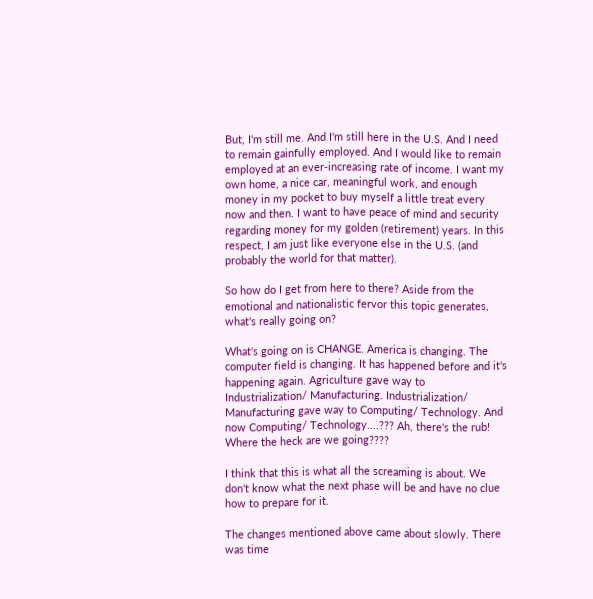But, I'm still me. And I'm still here in the U.S. And I need to remain gainfully employed. And I would like to remain employed at an ever-increasing rate of income. I want my own home, a nice car, meaningful work, and enough money in my pocket to buy myself a little treat every now and then. I want to have peace of mind and security regarding money for my golden (retirement) years. In this respect, I am just like everyone else in the U.S. (and probably the world for that matter).

So how do I get from here to there? Aside from the emotional and nationalistic fervor this topic generates, what's really going on?

What's going on is CHANGE. America is changing. The computer field is changing. It has happened before and it's happening again. Agriculture gave way to Industrialization/ Manufacturing. Industrialization/ Manufacturing gave way to Computing/ Technology. And now Computing/ Technology....??? Ah, there's the rub! Where the heck are we going????

I think that this is what all the screaming is about. We don't know what the next phase will be and have no clue how to prepare for it.

The changes mentioned above came about slowly. There was time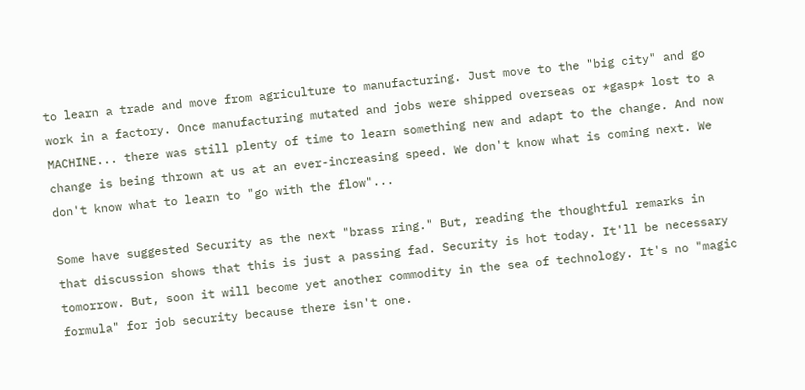to learn a trade and move from agriculture to manufacturing. Just move to the "big city" and go work in a factory. Once manufacturing mutated and jobs were shipped overseas or *gasp* lost to a MACHINE... there was still plenty of time to learn something new and adapt to the change. And now change is being thrown at us at an ever-increasing speed. We don't know what is coming next. We don't know what to learn to "go with the flow"...

Some have suggested Security as the next "brass ring." But, reading the thoughtful remarks in that discussion shows that this is just a passing fad. Security is hot today. It'll be necessary tomorrow. But, soon it will become yet another commodity in the sea of technology. It's no "magic formula" for job security because there isn't one.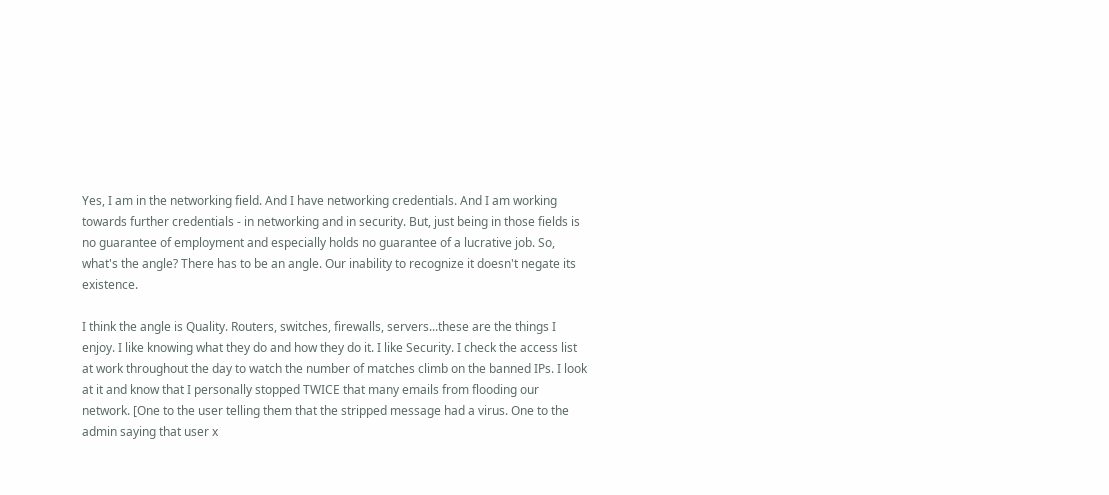Yes, I am in the networking field. And I have networking credentials. And I am working towards further credentials - in networking and in security. But, just being in those fields is no guarantee of employment and especially holds no guarantee of a lucrative job. So, what's the angle? There has to be an angle. Our inability to recognize it doesn't negate its existence.

I think the angle is Quality. Routers, switches, firewalls, servers...these are the things I enjoy. I like knowing what they do and how they do it. I like Security. I check the access list at work throughout the day to watch the number of matches climb on the banned IPs. I look at it and know that I personally stopped TWICE that many emails from flooding our network. [One to the user telling them that the stripped message had a virus. One to the admin saying that user x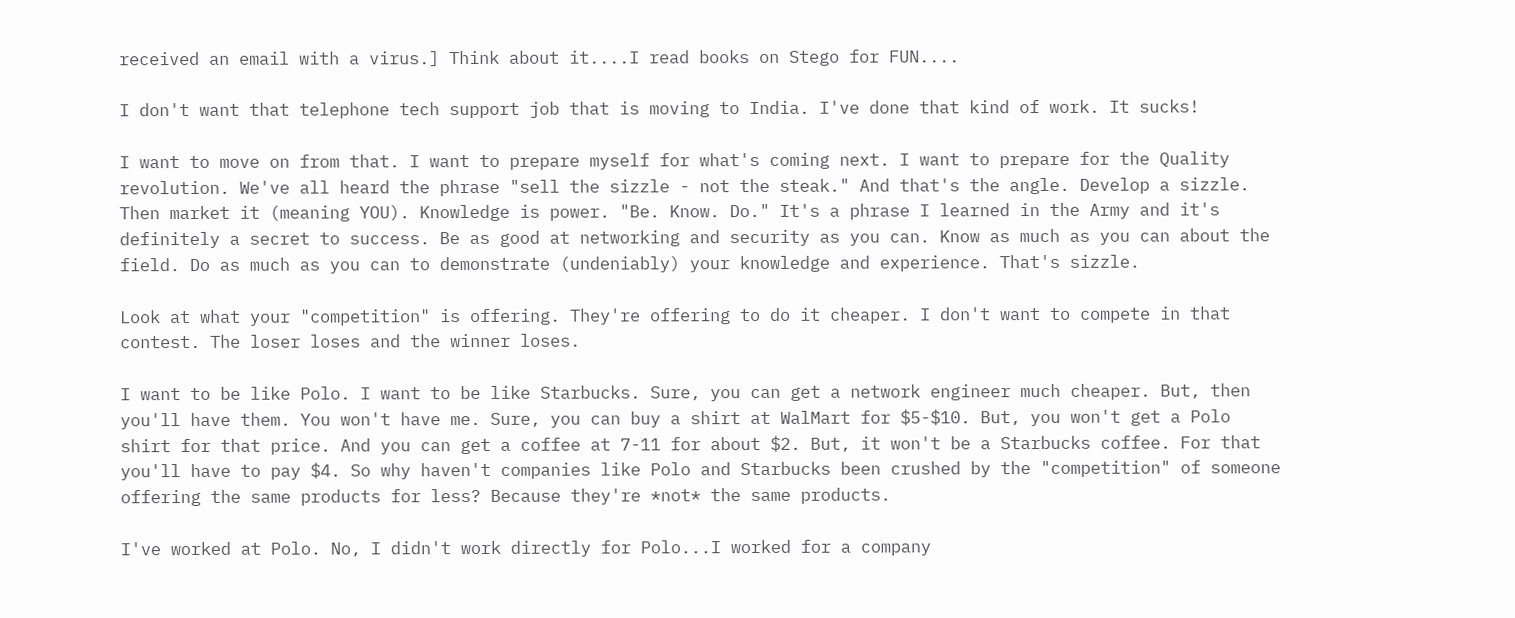received an email with a virus.] Think about it....I read books on Stego for FUN....

I don't want that telephone tech support job that is moving to India. I've done that kind of work. It sucks!

I want to move on from that. I want to prepare myself for what's coming next. I want to prepare for the Quality revolution. We've all heard the phrase "sell the sizzle - not the steak." And that's the angle. Develop a sizzle. Then market it (meaning YOU). Knowledge is power. "Be. Know. Do." It's a phrase I learned in the Army and it's definitely a secret to success. Be as good at networking and security as you can. Know as much as you can about the field. Do as much as you can to demonstrate (undeniably) your knowledge and experience. That's sizzle.

Look at what your "competition" is offering. They're offering to do it cheaper. I don't want to compete in that contest. The loser loses and the winner loses.

I want to be like Polo. I want to be like Starbucks. Sure, you can get a network engineer much cheaper. But, then you'll have them. You won't have me. Sure, you can buy a shirt at WalMart for $5-$10. But, you won't get a Polo shirt for that price. And you can get a coffee at 7-11 for about $2. But, it won't be a Starbucks coffee. For that you'll have to pay $4. So why haven't companies like Polo and Starbucks been crushed by the "competition" of someone offering the same products for less? Because they're *not* the same products.

I've worked at Polo. No, I didn't work directly for Polo...I worked for a company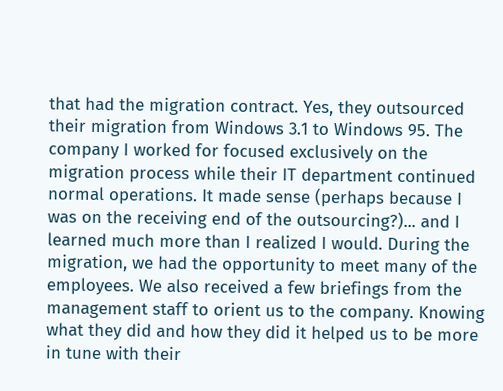that had the migration contract. Yes, they outsourced their migration from Windows 3.1 to Windows 95. The company I worked for focused exclusively on the migration process while their IT department continued normal operations. It made sense (perhaps because I was on the receiving end of the outsourcing?)... and I learned much more than I realized I would. During the migration, we had the opportunity to meet many of the employees. We also received a few briefings from the management staff to orient us to the company. Knowing what they did and how they did it helped us to be more in tune with their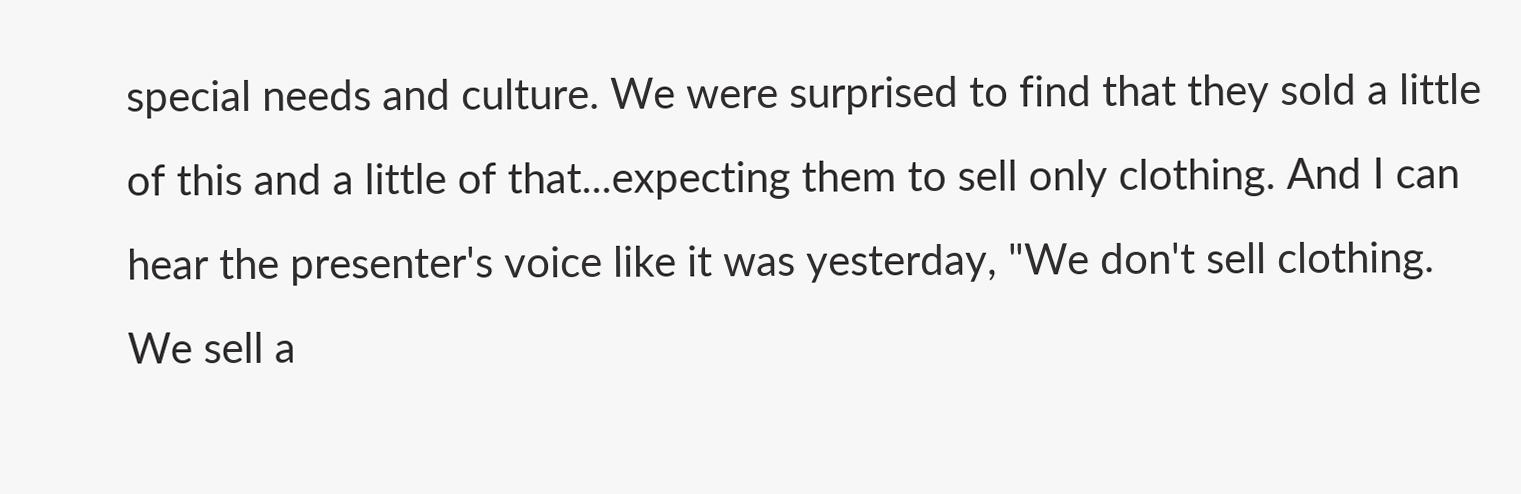special needs and culture. We were surprised to find that they sold a little of this and a little of that...expecting them to sell only clothing. And I can hear the presenter's voice like it was yesterday, "We don't sell clothing. We sell a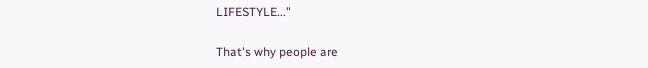LIFESTYLE..."

That's why people are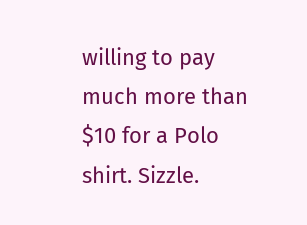willing to pay much more than $10 for a Polo shirt. Sizzle.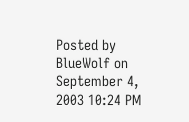Posted by BlueWolf on September 4, 2003 10:24 PM